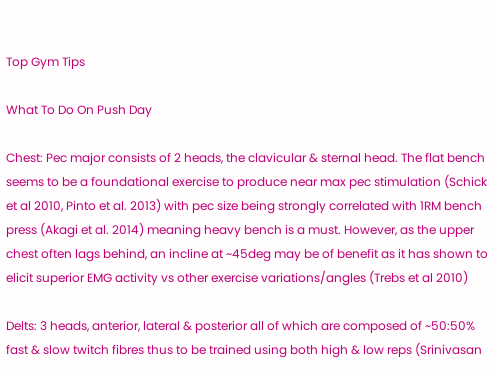Top Gym Tips

What To Do On Push Day

Chest: Pec major consists of 2 heads, the clavicular & sternal head. The flat bench seems to be a foundational exercise to produce near max pec stimulation (Schick et al 2010, Pinto et al. 2013) with pec size being strongly correlated with 1RM bench press (Akagi et al. 2014) meaning heavy bench is a must. However, as the upper chest often lags behind, an incline at ~45deg may be of benefit as it has shown to elicit superior EMG activity vs other exercise variations/angles (Trebs et al 2010)

Delts: 3 heads, anterior, lateral & posterior all of which are composed of ~50:50% fast & slow twitch fibres thus to be trained using both high & low reps (Srinivasan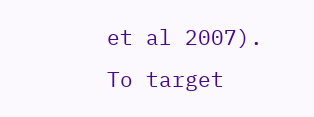et al 2007). To target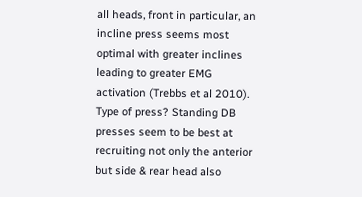all heads, front in particular, an incline press seems most optimal with greater inclines leading to greater EMG activation (Trebbs et al 2010). Type of press? Standing DB presses seem to be best at recruiting not only the anterior but side & rear head also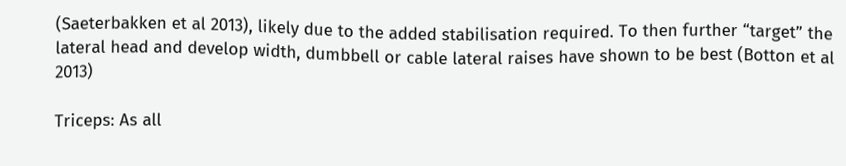(Saeterbakken et al 2013), likely due to the added stabilisation required. To then further “target” the lateral head and develop width, dumbbell or cable lateral raises have shown to be best (Botton et al 2013)

Triceps: As all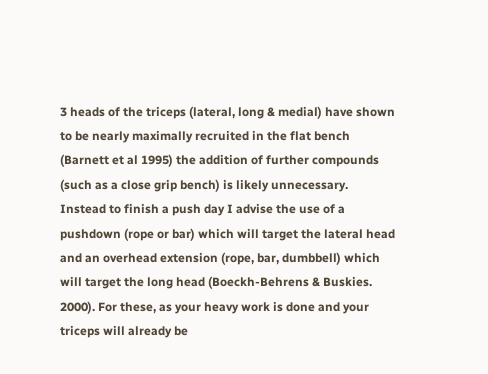3 heads of the triceps (lateral, long & medial) have shown to be nearly maximally recruited in the flat bench (Barnett et al 1995) the addition of further compounds (such as a close grip bench) is likely unnecessary. Instead to finish a push day I advise the use of a pushdown (rope or bar) which will target the lateral head and an overhead extension (rope, bar, dumbbell) which will target the long head (Boeckh-Behrens & Buskies. 2000). For these, as your heavy work is done and your triceps will already be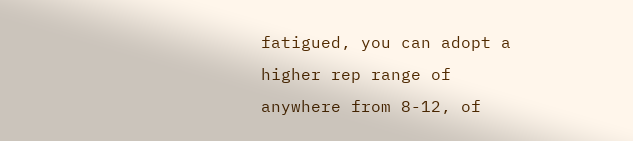fatigued, you can adopt a higher rep range of anywhere from 8-12, of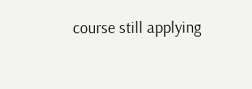course still applying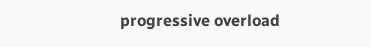progressive overload